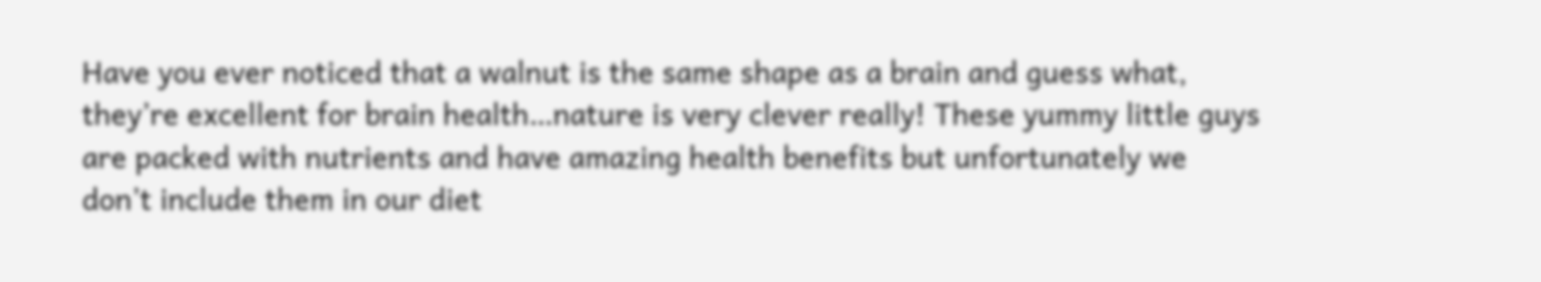Have you ever noticed that a walnut is the same shape as a brain and guess what, they’re excellent for brain health…nature is very clever really! These yummy little guys are packed with nutrients and have amazing health benefits but unfortunately we don’t include them in our diet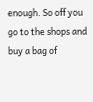enough. So off you go to the shops and buy a bag of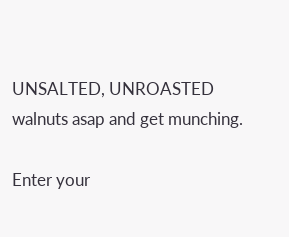UNSALTED, UNROASTED walnuts asap and get munching.

Enter your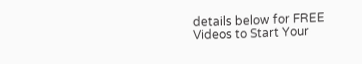details below for FREE Videos to Start Your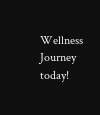Wellness Journey today!